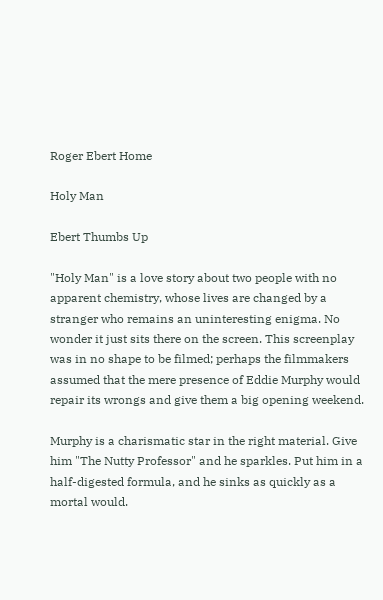Roger Ebert Home

Holy Man

Ebert Thumbs Up

"Holy Man" is a love story about two people with no apparent chemistry, whose lives are changed by a stranger who remains an uninteresting enigma. No wonder it just sits there on the screen. This screenplay was in no shape to be filmed; perhaps the filmmakers assumed that the mere presence of Eddie Murphy would repair its wrongs and give them a big opening weekend.

Murphy is a charismatic star in the right material. Give him "The Nutty Professor" and he sparkles. Put him in a half-digested formula, and he sinks as quickly as a mortal would.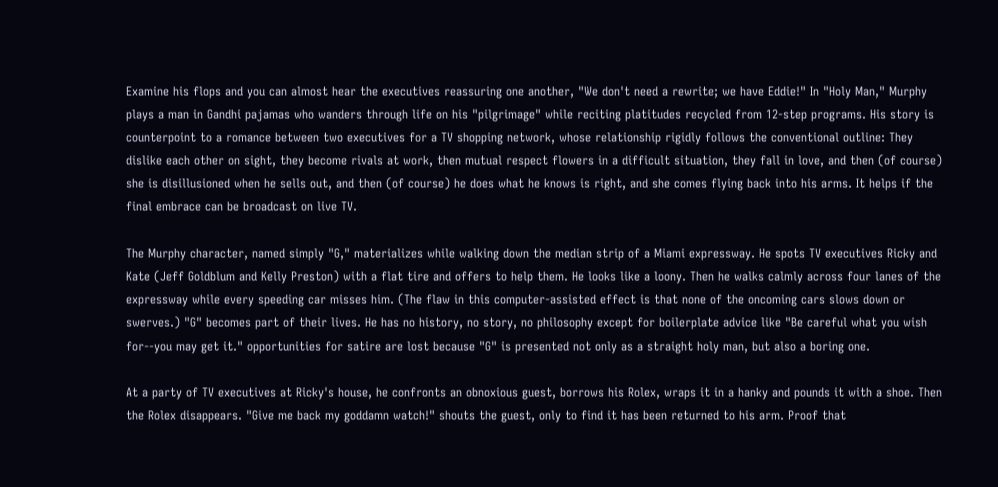Examine his flops and you can almost hear the executives reassuring one another, "We don't need a rewrite; we have Eddie!" In "Holy Man," Murphy plays a man in Gandhi pajamas who wanders through life on his "pilgrimage" while reciting platitudes recycled from 12-step programs. His story is counterpoint to a romance between two executives for a TV shopping network, whose relationship rigidly follows the conventional outline: They dislike each other on sight, they become rivals at work, then mutual respect flowers in a difficult situation, they fall in love, and then (of course) she is disillusioned when he sells out, and then (of course) he does what he knows is right, and she comes flying back into his arms. It helps if the final embrace can be broadcast on live TV.

The Murphy character, named simply "G," materializes while walking down the median strip of a Miami expressway. He spots TV executives Ricky and Kate (Jeff Goldblum and Kelly Preston) with a flat tire and offers to help them. He looks like a loony. Then he walks calmly across four lanes of the expressway while every speeding car misses him. (The flaw in this computer-assisted effect is that none of the oncoming cars slows down or swerves.) "G" becomes part of their lives. He has no history, no story, no philosophy except for boilerplate advice like "Be careful what you wish for--you may get it." opportunities for satire are lost because "G" is presented not only as a straight holy man, but also a boring one.

At a party of TV executives at Ricky's house, he confronts an obnoxious guest, borrows his Rolex, wraps it in a hanky and pounds it with a shoe. Then the Rolex disappears. "Give me back my goddamn watch!" shouts the guest, only to find it has been returned to his arm. Proof that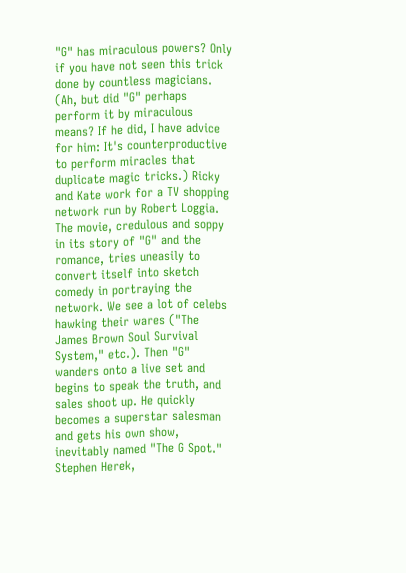"G" has miraculous powers? Only if you have not seen this trick done by countless magicians. (Ah, but did "G" perhaps perform it by miraculous means? If he did, I have advice for him: It's counterproductive to perform miracles that duplicate magic tricks.) Ricky and Kate work for a TV shopping network run by Robert Loggia. The movie, credulous and soppy in its story of "G" and the romance, tries uneasily to convert itself into sketch comedy in portraying the network. We see a lot of celebs hawking their wares ("The James Brown Soul Survival System," etc.). Then "G" wanders onto a live set and begins to speak the truth, and sales shoot up. He quickly becomes a superstar salesman and gets his own show, inevitably named "The G Spot." Stephen Herek,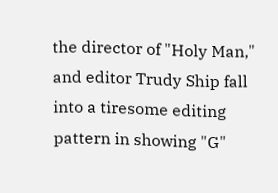the director of "Holy Man," and editor Trudy Ship fall into a tiresome editing pattern in showing "G"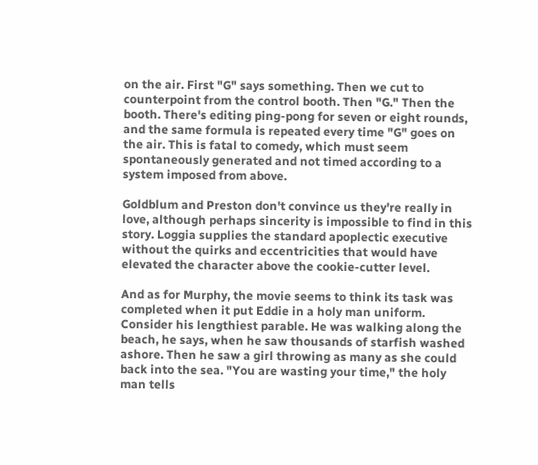on the air. First "G" says something. Then we cut to counterpoint from the control booth. Then "G." Then the booth. There's editing ping-pong for seven or eight rounds, and the same formula is repeated every time "G" goes on the air. This is fatal to comedy, which must seem spontaneously generated and not timed according to a system imposed from above.

Goldblum and Preston don't convince us they're really in love, although perhaps sincerity is impossible to find in this story. Loggia supplies the standard apoplectic executive without the quirks and eccentricities that would have elevated the character above the cookie-cutter level.

And as for Murphy, the movie seems to think its task was completed when it put Eddie in a holy man uniform. Consider his lengthiest parable. He was walking along the beach, he says, when he saw thousands of starfish washed ashore. Then he saw a girl throwing as many as she could back into the sea. "You are wasting your time," the holy man tells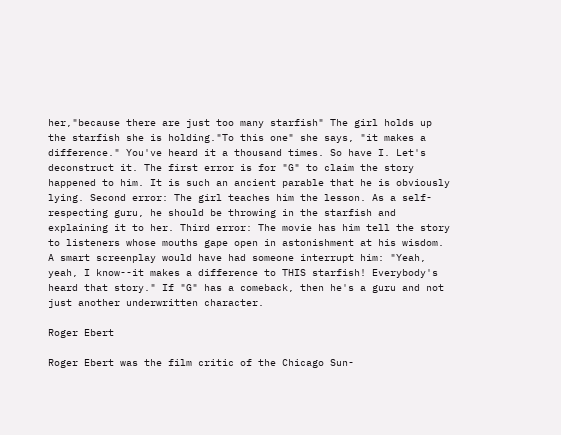her,"because there are just too many starfish" The girl holds up the starfish she is holding."To this one" she says, "it makes a difference." You've heard it a thousand times. So have I. Let's deconstruct it. The first error is for "G" to claim the story happened to him. It is such an ancient parable that he is obviously lying. Second error: The girl teaches him the lesson. As a self-respecting guru, he should be throwing in the starfish and explaining it to her. Third error: The movie has him tell the story to listeners whose mouths gape open in astonishment at his wisdom. A smart screenplay would have had someone interrupt him: "Yeah, yeah, I know--it makes a difference to THIS starfish! Everybody's heard that story." If "G" has a comeback, then he's a guru and not just another underwritten character.

Roger Ebert

Roger Ebert was the film critic of the Chicago Sun-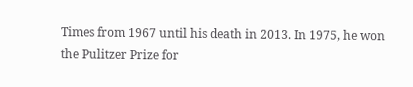Times from 1967 until his death in 2013. In 1975, he won the Pulitzer Prize for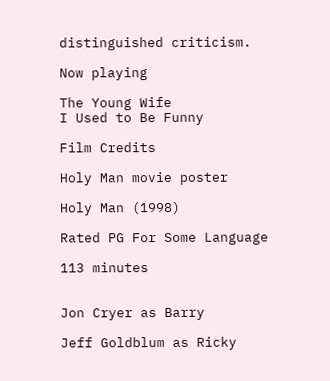distinguished criticism.

Now playing

The Young Wife
I Used to Be Funny

Film Credits

Holy Man movie poster

Holy Man (1998)

Rated PG For Some Language

113 minutes


Jon Cryer as Barry

Jeff Goldblum as Ricky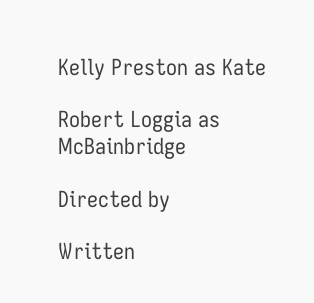Kelly Preston as Kate

Robert Loggia as McBainbridge

Directed by

Written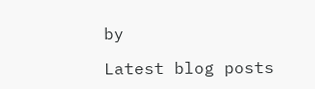by

Latest blog posts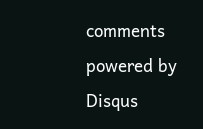comments powered by Disqus